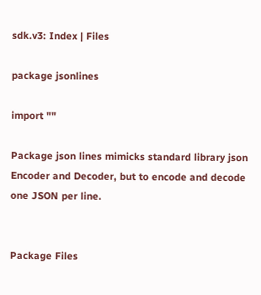sdk.v3: Index | Files

package jsonlines

import ""

Package json lines mimicks standard library json Encoder and Decoder, but to encode and decode one JSON per line.


Package Files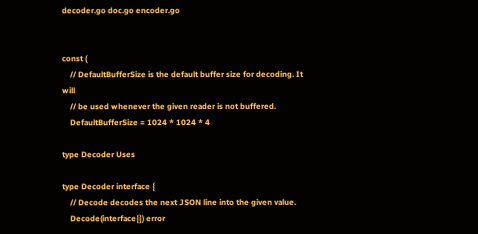decoder.go doc.go encoder.go


const (
    // DefaultBufferSize is the default buffer size for decoding. It will
    // be used whenever the given reader is not buffered.
    DefaultBufferSize = 1024 * 1024 * 4

type Decoder Uses

type Decoder interface {
    // Decode decodes the next JSON line into the given value.
    Decode(interface{}) error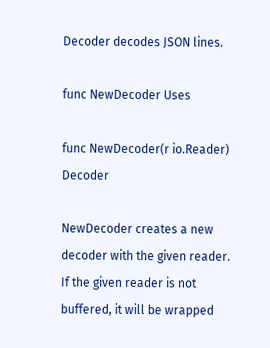Decoder decodes JSON lines.

func NewDecoder Uses

func NewDecoder(r io.Reader) Decoder

NewDecoder creates a new decoder with the given reader. If the given reader is not buffered, it will be wrapped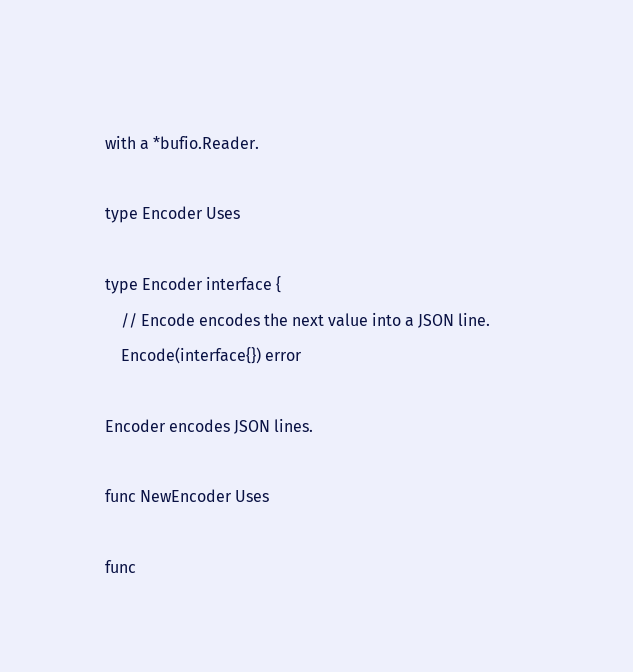with a *bufio.Reader.

type Encoder Uses

type Encoder interface {
    // Encode encodes the next value into a JSON line.
    Encode(interface{}) error

Encoder encodes JSON lines.

func NewEncoder Uses

func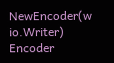NewEncoder(w io.Writer) Encoder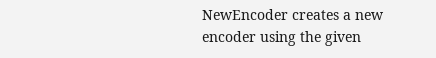NewEncoder creates a new encoder using the given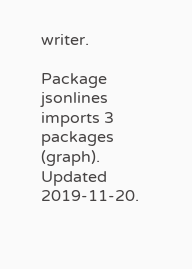writer.

Package jsonlines imports 3 packages (graph). Updated 2019-11-20.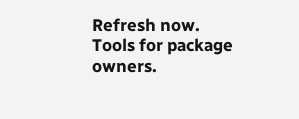Refresh now. Tools for package owners.